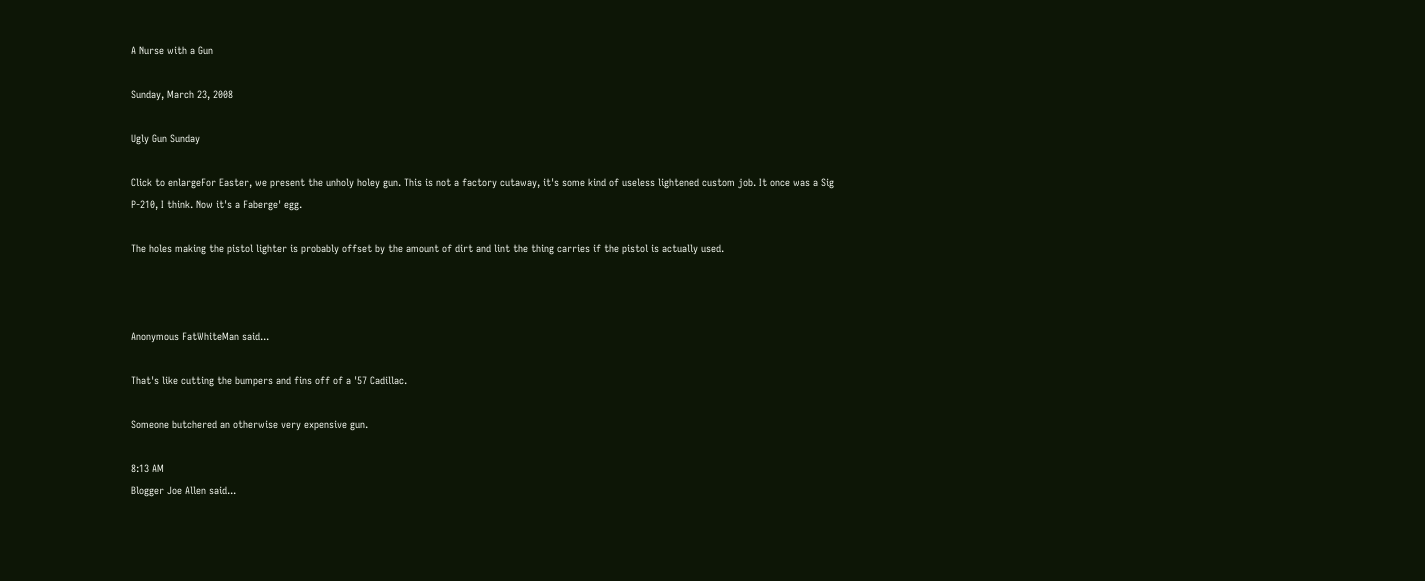A Nurse with a Gun

Sunday, March 23, 2008

Ugly Gun Sunday

Click to enlargeFor Easter, we present the unholy holey gun. This is not a factory cutaway, it's some kind of useless lightened custom job. It once was a Sig P-210, I think. Now it's a Faberge' egg.

The holes making the pistol lighter is probably offset by the amount of dirt and lint the thing carries if the pistol is actually used.



Anonymous FatWhiteMan said...

That's like cutting the bumpers and fins off of a '57 Cadillac.

Someone butchered an otherwise very expensive gun.

8:13 AM
Blogger Joe Allen said...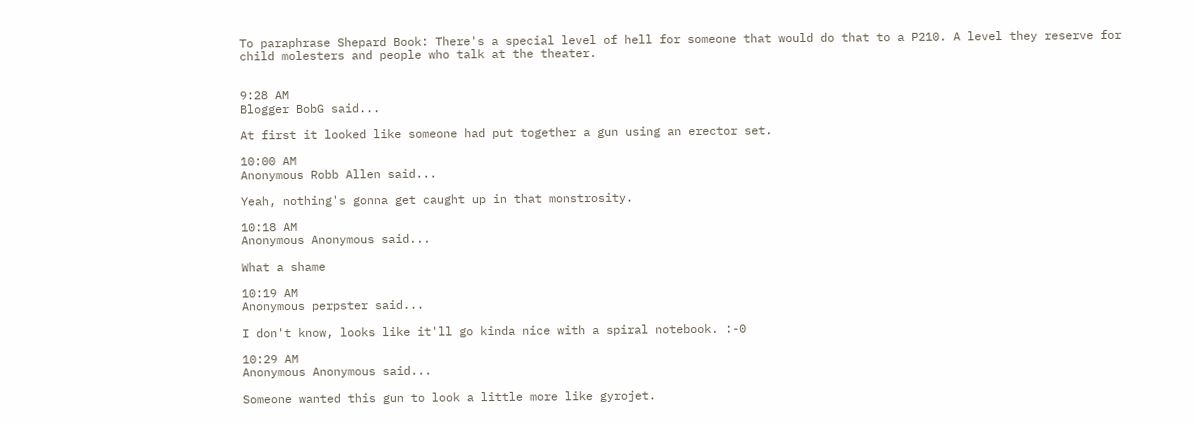To paraphrase Shepard Book: There's a special level of hell for someone that would do that to a P210. A level they reserve for child molesters and people who talk at the theater.


9:28 AM
Blogger BobG said...

At first it looked like someone had put together a gun using an erector set.

10:00 AM
Anonymous Robb Allen said...

Yeah, nothing's gonna get caught up in that monstrosity.

10:18 AM
Anonymous Anonymous said...

What a shame

10:19 AM
Anonymous perpster said...

I don't know, looks like it'll go kinda nice with a spiral notebook. :-0

10:29 AM
Anonymous Anonymous said...

Someone wanted this gun to look a little more like gyrojet.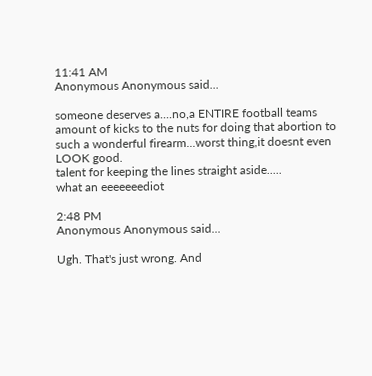11:41 AM
Anonymous Anonymous said...

someone deserves a....no,a ENTIRE football teams amount of kicks to the nuts for doing that abortion to such a wonderful firearm...worst thing,it doesnt even LOOK good.
talent for keeping the lines straight aside.....
what an eeeeeeediot

2:48 PM
Anonymous Anonymous said...

Ugh. That's just wrong. And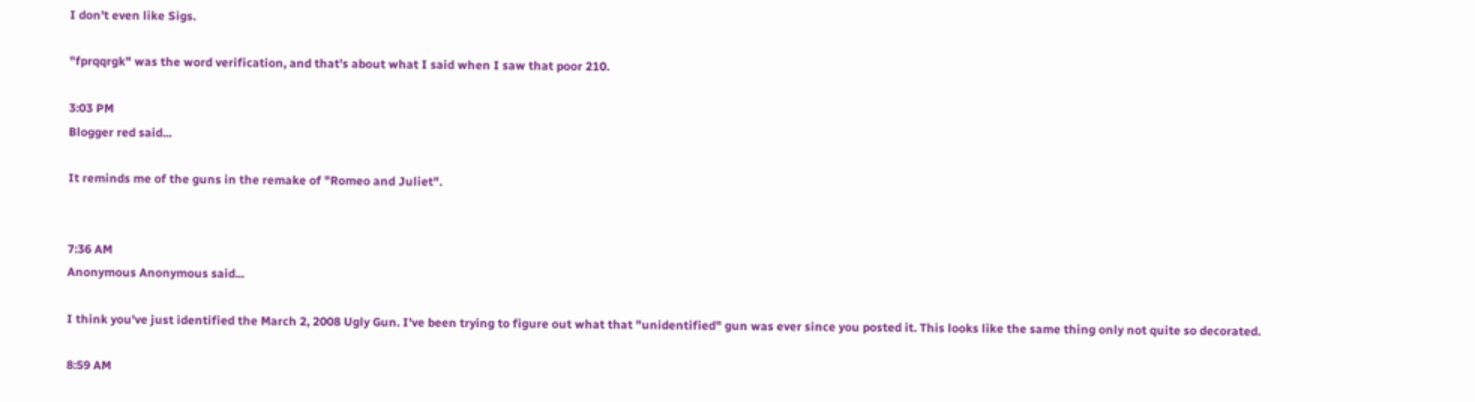I don't even like Sigs.

"fprqqrgk" was the word verification, and that's about what I said when I saw that poor 210.

3:03 PM
Blogger red said...

It reminds me of the guns in the remake of "Romeo and Juliet".


7:36 AM
Anonymous Anonymous said...

I think you've just identified the March 2, 2008 Ugly Gun. I've been trying to figure out what that "unidentified" gun was ever since you posted it. This looks like the same thing only not quite so decorated.

8:59 AM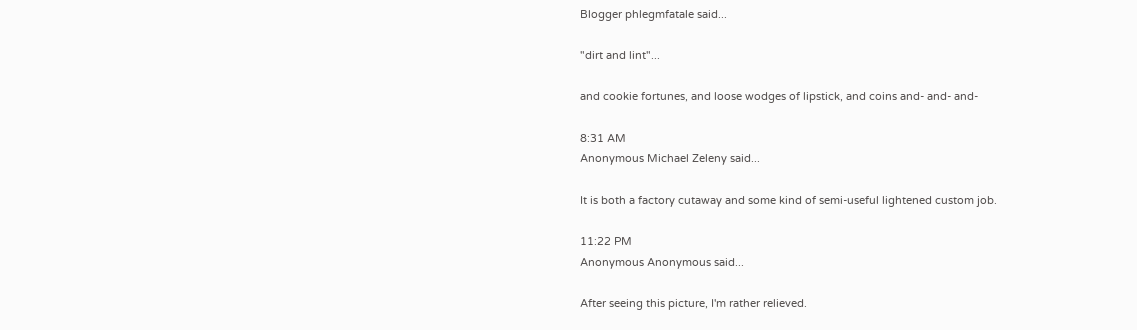Blogger phlegmfatale said...

"dirt and lint"...

and cookie fortunes, and loose wodges of lipstick, and coins and- and- and-

8:31 AM
Anonymous Michael Zeleny said...

It is both a factory cutaway and some kind of semi-useful lightened custom job.

11:22 PM
Anonymous Anonymous said...

After seeing this picture, I'm rather relieved.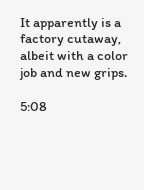It apparently is a factory cutaway, albeit with a color job and new grips.

5:08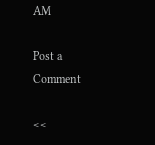AM

Post a Comment

<<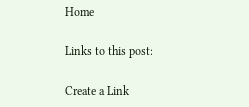Home

Links to this post:

Create a Link